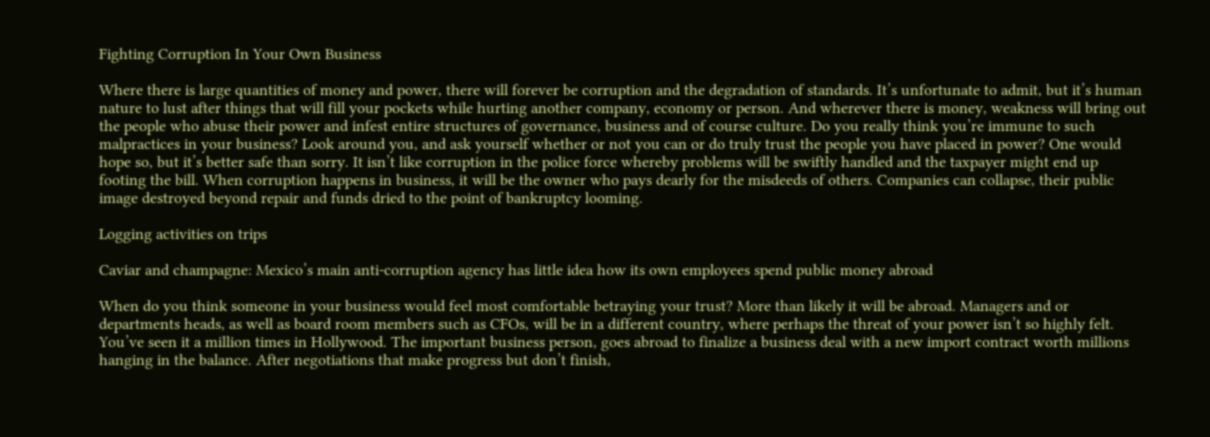Fighting Corruption In Your Own Business

Where there is large quantities of money and power, there will forever be corruption and the degradation of standards. It’s unfortunate to admit, but it’s human nature to lust after things that will fill your pockets while hurting another company, economy or person. And wherever there is money, weakness will bring out the people who abuse their power and infest entire structures of governance, business and of course culture. Do you really think you’re immune to such malpractices in your business? Look around you, and ask yourself whether or not you can or do truly trust the people you have placed in power? One would hope so, but it’s better safe than sorry. It isn’t like corruption in the police force whereby problems will be swiftly handled and the taxpayer might end up footing the bill. When corruption happens in business, it will be the owner who pays dearly for the misdeeds of others. Companies can collapse, their public image destroyed beyond repair and funds dried to the point of bankruptcy looming.

Logging activities on trips

Caviar and champagne: Mexico’s main anti-corruption agency has little idea how its own employees spend public money abroad

When do you think someone in your business would feel most comfortable betraying your trust? More than likely it will be abroad. Managers and or departments heads, as well as board room members such as CFOs, will be in a different country, where perhaps the threat of your power isn’t so highly felt. You’ve seen it a million times in Hollywood. The important business person, goes abroad to finalize a business deal with a new import contract worth millions hanging in the balance. After negotiations that make progress but don’t finish,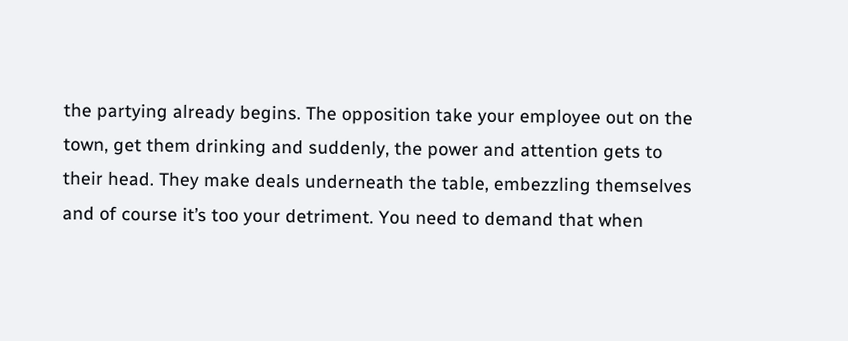the partying already begins. The opposition take your employee out on the town, get them drinking and suddenly, the power and attention gets to their head. They make deals underneath the table, embezzling themselves and of course it’s too your detriment. You need to demand that when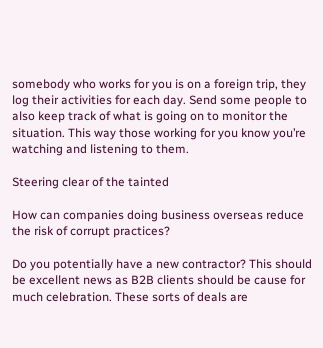somebody who works for you is on a foreign trip, they log their activities for each day. Send some people to also keep track of what is going on to monitor the situation. This way those working for you know you’re watching and listening to them.

Steering clear of the tainted

How can companies doing business overseas reduce the risk of corrupt practices?

Do you potentially have a new contractor? This should be excellent news as B2B clients should be cause for much celebration. These sorts of deals are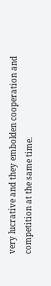very lucrative and they embolden cooperation and competition at the same time.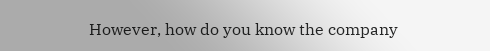However, how do you know the company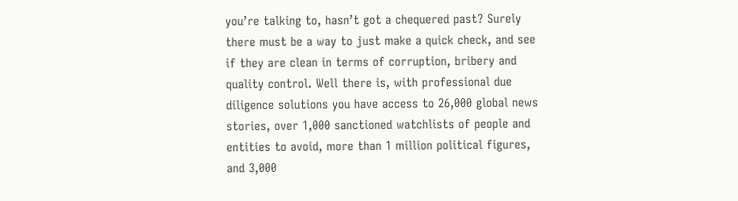you’re talking to, hasn’t got a chequered past? Surely there must be a way to just make a quick check, and see if they are clean in terms of corruption, bribery and quality control. Well there is, with professional due diligence solutions you have access to 26,000 global news stories, over 1,000 sanctioned watchlists of people and entities to avoid, more than 1 million political figures, and 3,000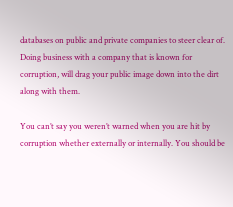databases on public and private companies to steer clear of. Doing business with a company that is known for corruption, will drag your public image down into the dirt along with them.

You can’t say you weren’t warned when you are hit by corruption whether externally or internally. You should be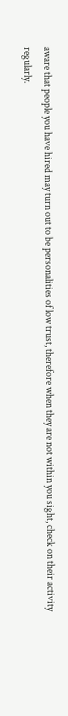aware that people you have hired may turn out to be personalities of low trust, therefore when they are not within you sight, check on their activity regularly.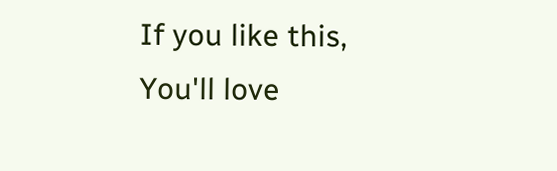If you like this, You'll love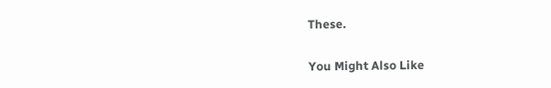These.

You Might Also Like